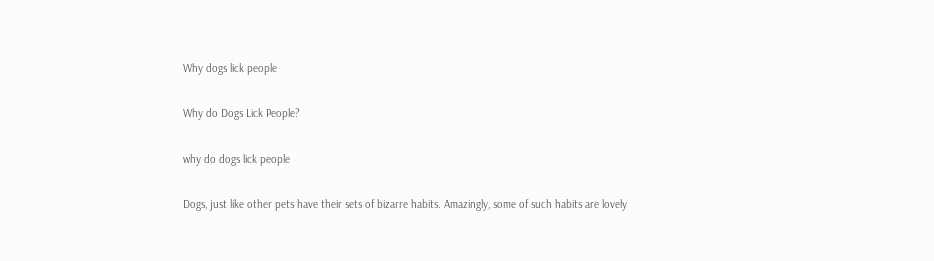Why dogs lick people

Why do Dogs Lick People?

why do dogs lick people

Dogs, just like other pets have their sets of bizarre habits. Amazingly, some of such habits are lovely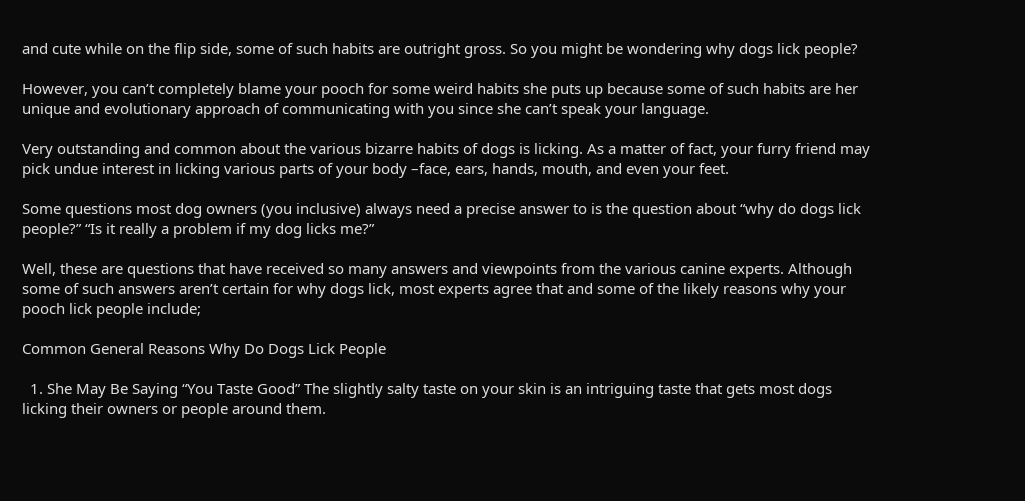and cute while on the flip side, some of such habits are outright gross. So you might be wondering why dogs lick people?

However, you can’t completely blame your pooch for some weird habits she puts up because some of such habits are her unique and evolutionary approach of communicating with you since she can’t speak your language.

Very outstanding and common about the various bizarre habits of dogs is licking. As a matter of fact, your furry friend may pick undue interest in licking various parts of your body –face, ears, hands, mouth, and even your feet.

Some questions most dog owners (you inclusive) always need a precise answer to is the question about “why do dogs lick people?” “Is it really a problem if my dog licks me?”

Well, these are questions that have received so many answers and viewpoints from the various canine experts. Although some of such answers aren’t certain for why dogs lick, most experts agree that and some of the likely reasons why your pooch lick people include;

Common General Reasons Why Do Dogs Lick People

  1. She May Be Saying “You Taste Good” The slightly salty taste on your skin is an intriguing taste that gets most dogs licking their owners or people around them.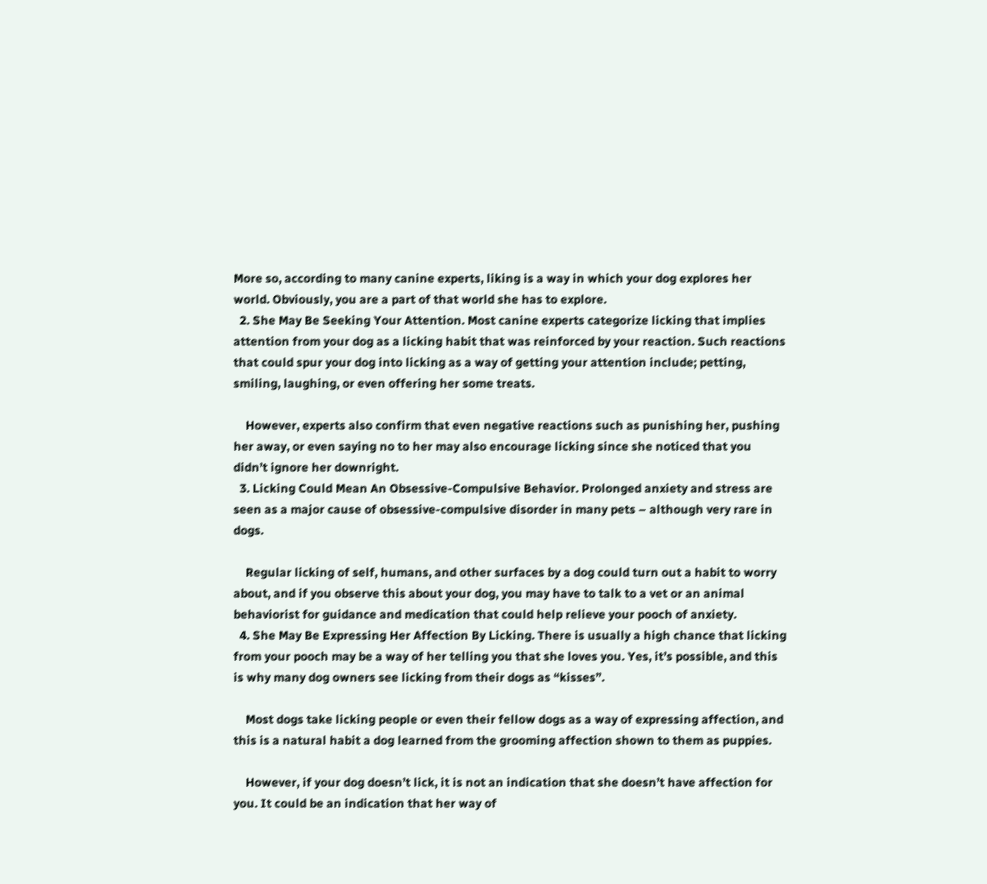More so, according to many canine experts, liking is a way in which your dog explores her world. Obviously, you are a part of that world she has to explore.
  2. She May Be Seeking Your Attention. Most canine experts categorize licking that implies attention from your dog as a licking habit that was reinforced by your reaction. Such reactions that could spur your dog into licking as a way of getting your attention include; petting, smiling, laughing, or even offering her some treats.

    However, experts also confirm that even negative reactions such as punishing her, pushing her away, or even saying no to her may also encourage licking since she noticed that you didn’t ignore her downright.
  3. Licking Could Mean An Obsessive-Compulsive Behavior. Prolonged anxiety and stress are seen as a major cause of obsessive-compulsive disorder in many pets – although very rare in dogs.

    Regular licking of self, humans, and other surfaces by a dog could turn out a habit to worry about, and if you observe this about your dog, you may have to talk to a vet or an animal behaviorist for guidance and medication that could help relieve your pooch of anxiety.
  4. She May Be Expressing Her Affection By Licking. There is usually a high chance that licking from your pooch may be a way of her telling you that she loves you. Yes, it’s possible, and this is why many dog owners see licking from their dogs as “kisses”.

    Most dogs take licking people or even their fellow dogs as a way of expressing affection, and this is a natural habit a dog learned from the grooming affection shown to them as puppies.

    However, if your dog doesn’t lick, it is not an indication that she doesn’t have affection for you. It could be an indication that her way of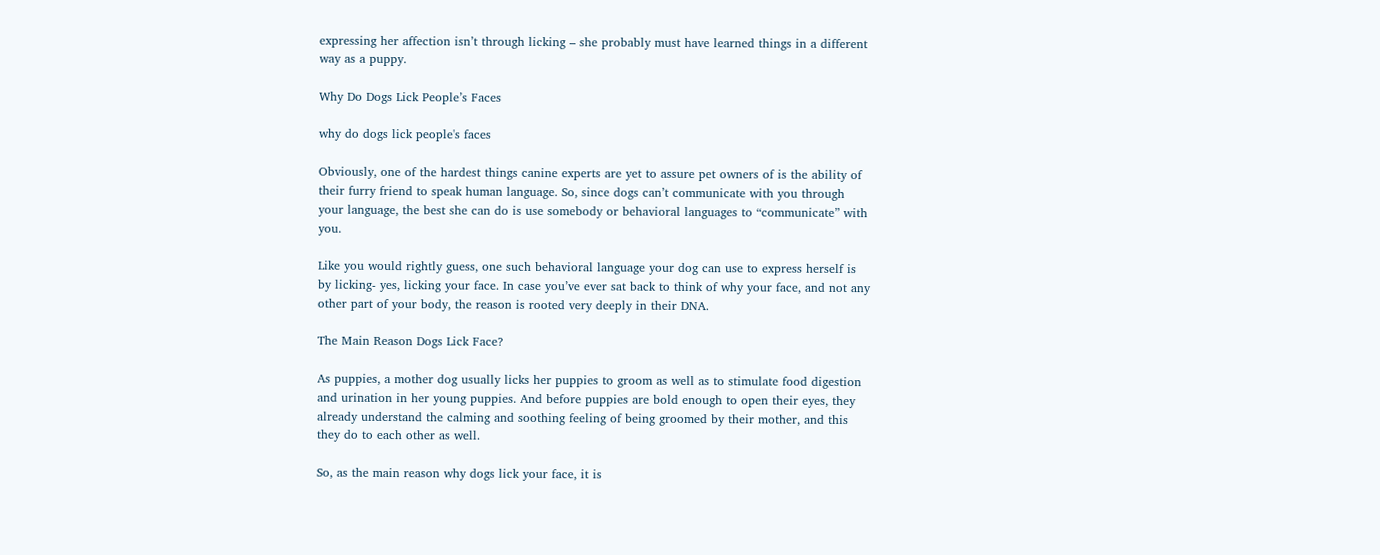expressing her affection isn’t through licking – she probably must have learned things in a different way as a puppy.

Why Do Dogs Lick People’s Faces

why do dogs lick people's faces

Obviously, one of the hardest things canine experts are yet to assure pet owners of is the ability of their furry friend to speak human language. So, since dogs can’t communicate with you through your language, the best she can do is use somebody or behavioral languages to “communicate” with you.

Like you would rightly guess, one such behavioral language your dog can use to express herself is by licking- yes, licking your face. In case you’ve ever sat back to think of why your face, and not any other part of your body, the reason is rooted very deeply in their DNA.

The Main Reason Dogs Lick Face?

As puppies, a mother dog usually licks her puppies to groom as well as to stimulate food digestion and urination in her young puppies. And before puppies are bold enough to open their eyes, they already understand the calming and soothing feeling of being groomed by their mother, and this they do to each other as well.

So, as the main reason why dogs lick your face, it is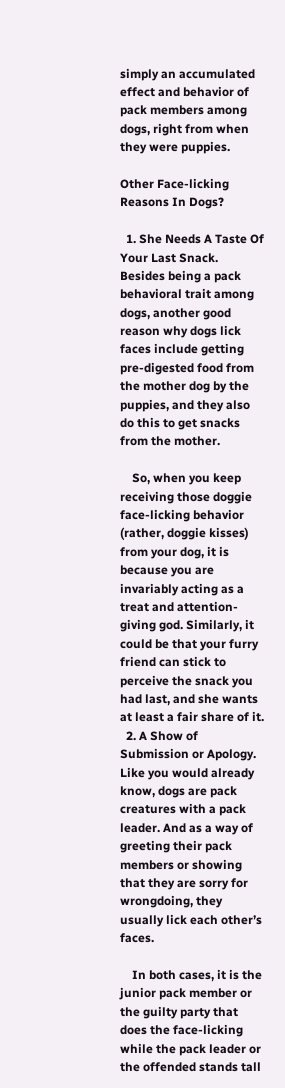simply an accumulated effect and behavior of pack members among dogs, right from when they were puppies.

Other Face-licking Reasons In Dogs?

  1. She Needs A Taste Of Your Last Snack. Besides being a pack behavioral trait among dogs, another good reason why dogs lick faces include getting pre-digested food from the mother dog by the puppies, and they also do this to get snacks from the mother.

    So, when you keep receiving those doggie face-licking behavior (rather, doggie kisses) from your dog, it is because you are invariably acting as a treat and attention-giving god. Similarly, it could be that your furry friend can stick to perceive the snack you had last, and she wants at least a fair share of it.
  2. A Show of Submission or Apology. Like you would already know, dogs are pack creatures with a pack leader. And as a way of greeting their pack members or showing that they are sorry for wrongdoing, they usually lick each other’s faces.

    In both cases, it is the junior pack member or the guilty party that does the face-licking while the pack leader or the offended stands tall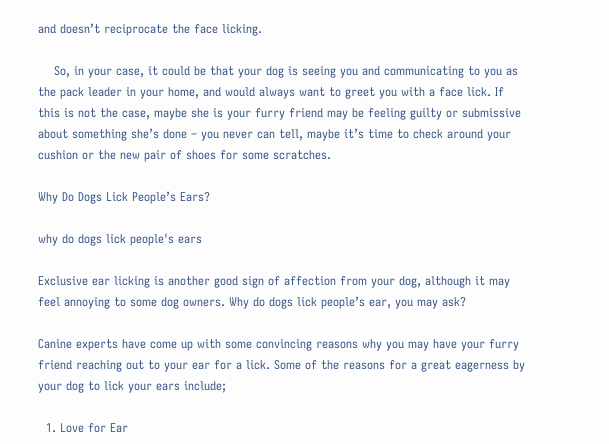and doesn’t reciprocate the face licking.

    So, in your case, it could be that your dog is seeing you and communicating to you as the pack leader in your home, and would always want to greet you with a face lick. If this is not the case, maybe she is your furry friend may be feeling guilty or submissive about something she’s done – you never can tell, maybe it’s time to check around your cushion or the new pair of shoes for some scratches.

Why Do Dogs Lick People’s Ears?

why do dogs lick people's ears

Exclusive ear licking is another good sign of affection from your dog, although it may feel annoying to some dog owners. Why do dogs lick people’s ear, you may ask?

Canine experts have come up with some convincing reasons why you may have your furry friend reaching out to your ear for a lick. Some of the reasons for a great eagerness by your dog to lick your ears include;

  1. Love for Ear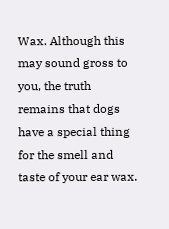Wax. Although this may sound gross to you, the truth remains that dogs have a special thing for the smell and taste of your ear wax.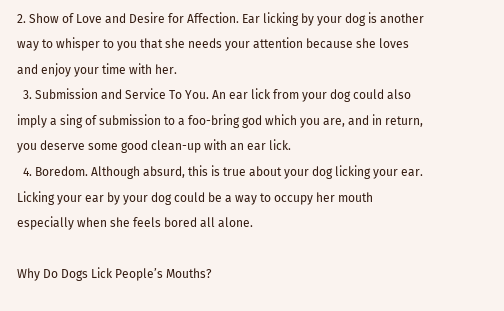2. Show of Love and Desire for Affection. Ear licking by your dog is another way to whisper to you that she needs your attention because she loves and enjoy your time with her.
  3. Submission and Service To You. An ear lick from your dog could also imply a sing of submission to a foo-bring god which you are, and in return, you deserve some good clean-up with an ear lick.
  4. Boredom. Although absurd, this is true about your dog licking your ear. Licking your ear by your dog could be a way to occupy her mouth especially when she feels bored all alone.

Why Do Dogs Lick People’s Mouths?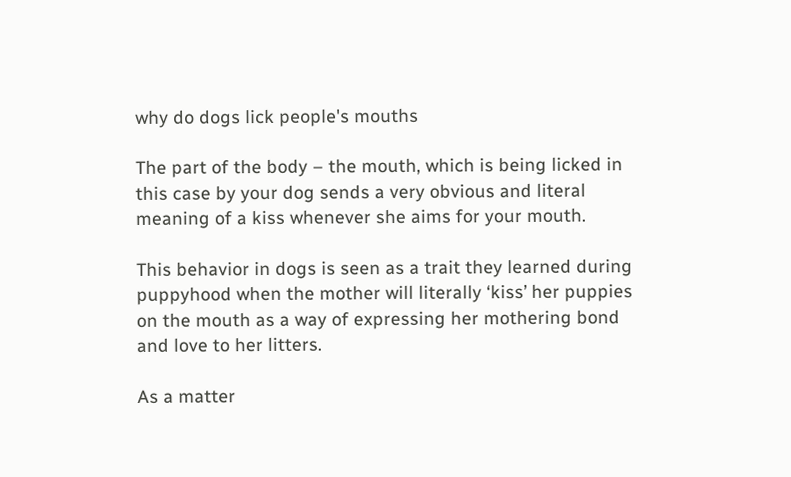why do dogs lick people's mouths

The part of the body – the mouth, which is being licked in this case by your dog sends a very obvious and literal meaning of a kiss whenever she aims for your mouth.

This behavior in dogs is seen as a trait they learned during puppyhood when the mother will literally ‘kiss’ her puppies on the mouth as a way of expressing her mothering bond and love to her litters.

As a matter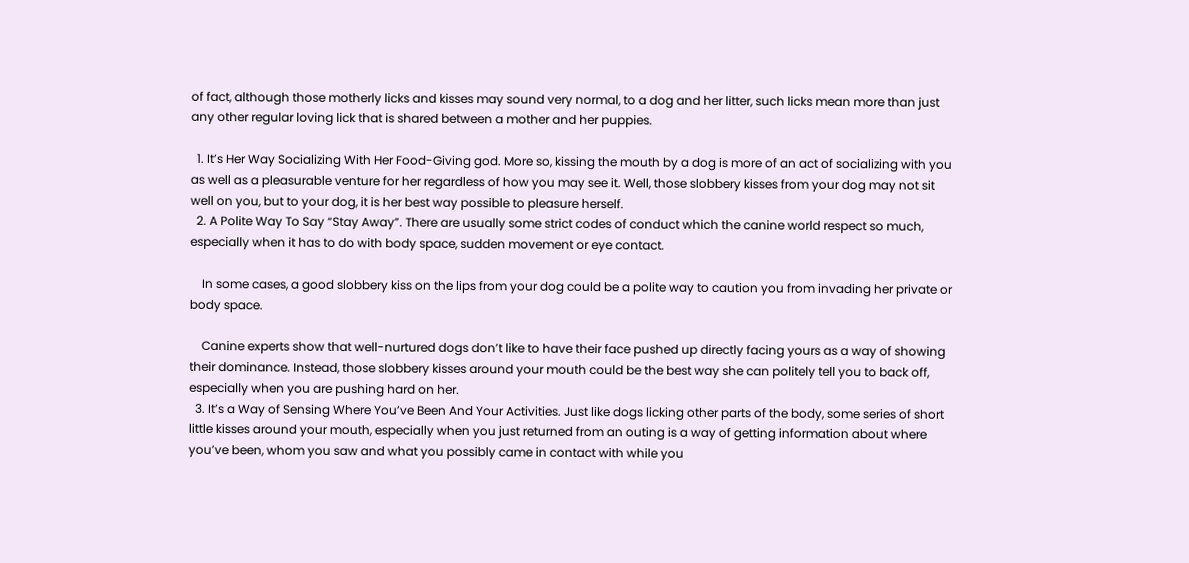of fact, although those motherly licks and kisses may sound very normal, to a dog and her litter, such licks mean more than just any other regular loving lick that is shared between a mother and her puppies.

  1. It’s Her Way Socializing With Her Food-Giving god. More so, kissing the mouth by a dog is more of an act of socializing with you as well as a pleasurable venture for her regardless of how you may see it. Well, those slobbery kisses from your dog may not sit well on you, but to your dog, it is her best way possible to pleasure herself.
  2. A Polite Way To Say “Stay Away”. There are usually some strict codes of conduct which the canine world respect so much, especially when it has to do with body space, sudden movement or eye contact.

    In some cases, a good slobbery kiss on the lips from your dog could be a polite way to caution you from invading her private or body space.

    Canine experts show that well-nurtured dogs don’t like to have their face pushed up directly facing yours as a way of showing their dominance. Instead, those slobbery kisses around your mouth could be the best way she can politely tell you to back off, especially when you are pushing hard on her.
  3. It’s a Way of Sensing Where You’ve Been And Your Activities. Just like dogs licking other parts of the body, some series of short little kisses around your mouth, especially when you just returned from an outing is a way of getting information about where you’ve been, whom you saw and what you possibly came in contact with while you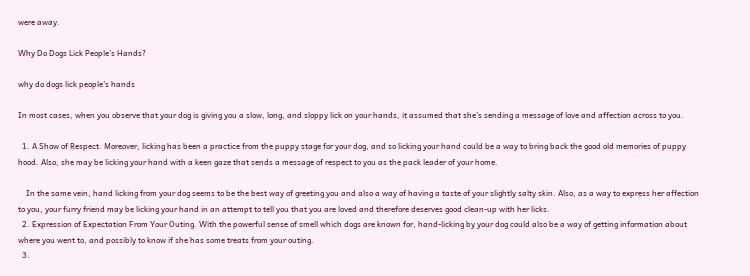were away.

Why Do Dogs Lick People’s Hands?

why do dogs lick people's hands

In most cases, when you observe that your dog is giving you a slow, long, and sloppy lick on your hands, it assumed that she’s sending a message of love and affection across to you.

  1. A Show of Respect. Moreover, licking has been a practice from the puppy stage for your dog, and so licking your hand could be a way to bring back the good old memories of puppy hood. Also, she may be licking your hand with a keen gaze that sends a message of respect to you as the pack leader of your home.

    In the same vein, hand licking from your dog seems to be the best way of greeting you and also a way of having a taste of your slightly salty skin. Also, as a way to express her affection to you, your furry friend may be licking your hand in an attempt to tell you that you are loved and therefore deserves good clean-up with her licks.
  2. Expression of Expectation From Your Outing. With the powerful sense of smell which dogs are known for, hand-licking by your dog could also be a way of getting information about where you went to, and possibly to know if she has some treats from your outing.
  3.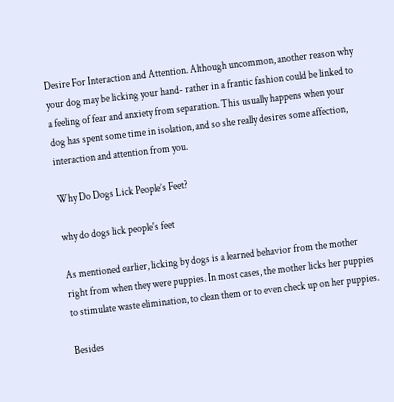Desire For Interaction and Attention. Although uncommon, another reason why your dog may be licking your hand- rather in a frantic fashion could be linked to a feeling of fear and anxiety from separation. This usually happens when your dog has spent some time in isolation, and so she really desires some affection, interaction and attention from you.

Why Do Dogs Lick People’s Feet?

why do dogs lick people's feet

As mentioned earlier, licking by dogs is a learned behavior from the mother right from when they were puppies. In most cases, the mother licks her puppies to stimulate waste elimination, to clean them or to even check up on her puppies.

Besides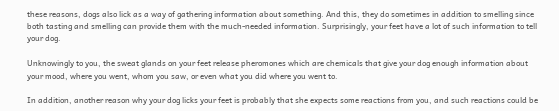these reasons, dogs also lick as a way of gathering information about something. And this, they do sometimes in addition to smelling since both tasting and smelling can provide them with the much-needed information. Surprisingly, your feet have a lot of such information to tell your dog.

Unknowingly to you, the sweat glands on your feet release pheromones which are chemicals that give your dog enough information about your mood, where you went, whom you saw, or even what you did where you went to.

In addition, another reason why your dog licks your feet is probably that she expects some reactions from you, and such reactions could be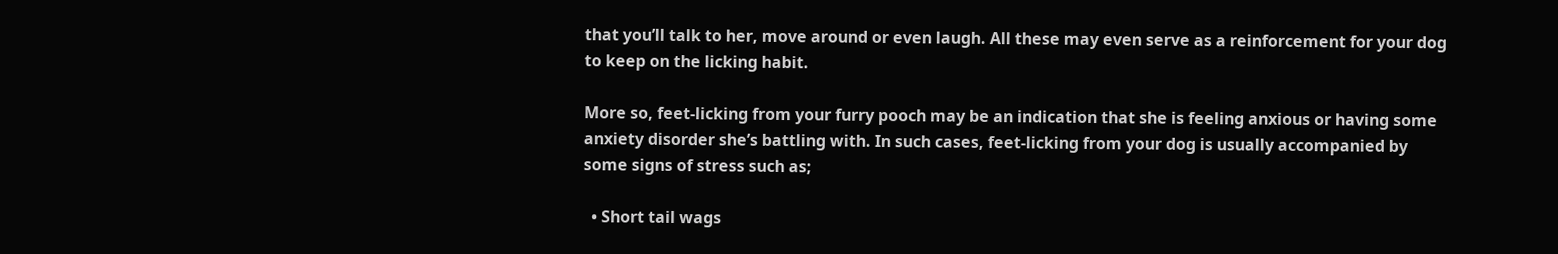that you’ll talk to her, move around or even laugh. All these may even serve as a reinforcement for your dog to keep on the licking habit.

More so, feet-licking from your furry pooch may be an indication that she is feeling anxious or having some anxiety disorder she’s battling with. In such cases, feet-licking from your dog is usually accompanied by some signs of stress such as;

  • Short tail wags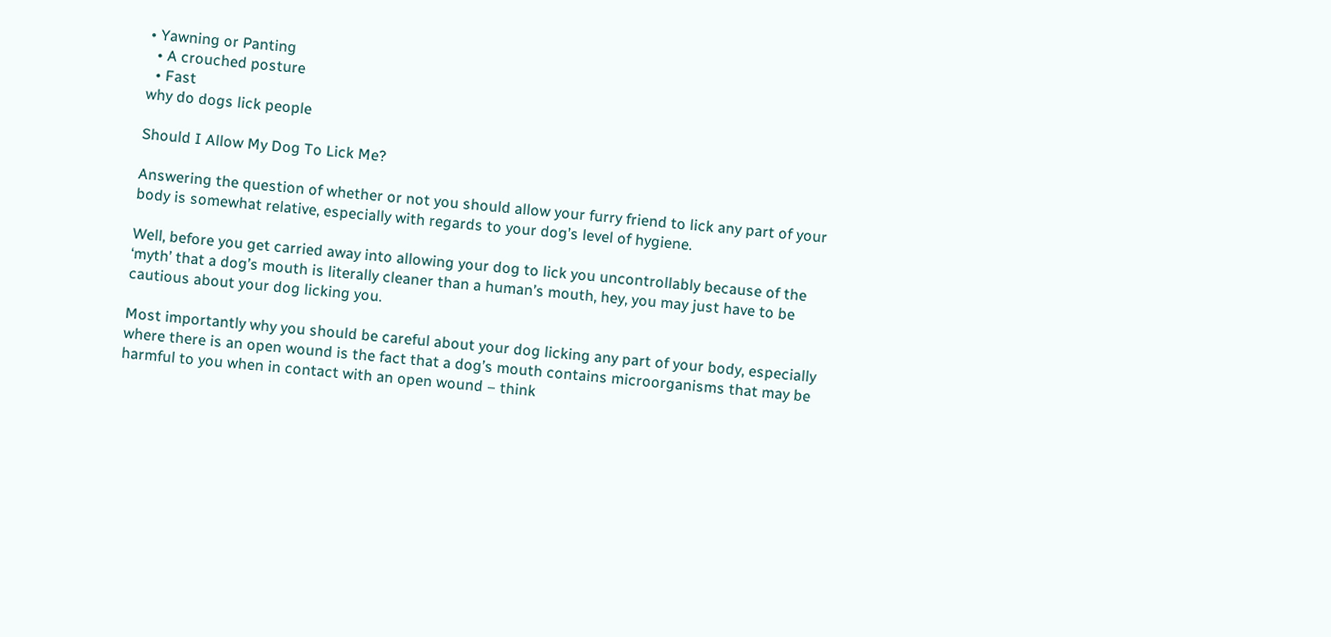• Yawning or Panting
  • A crouched posture
  • Fast
why do dogs lick people

Should I Allow My Dog To Lick Me?

Answering the question of whether or not you should allow your furry friend to lick any part of your body is somewhat relative, especially with regards to your dog’s level of hygiene.

Well, before you get carried away into allowing your dog to lick you uncontrollably because of the ‘myth’ that a dog’s mouth is literally cleaner than a human’s mouth, hey, you may just have to be cautious about your dog licking you.

Most importantly why you should be careful about your dog licking any part of your body, especially where there is an open wound is the fact that a dog’s mouth contains microorganisms that may be harmful to you when in contact with an open wound – think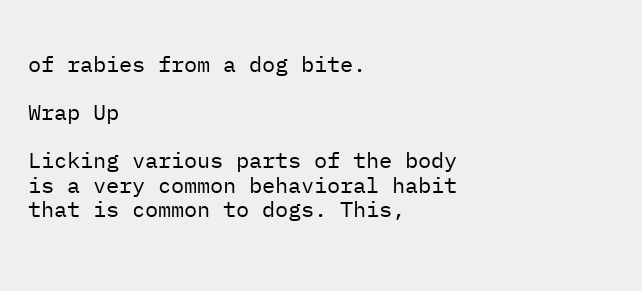of rabies from a dog bite.

Wrap Up

Licking various parts of the body is a very common behavioral habit that is common to dogs. This,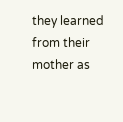they learned from their mother as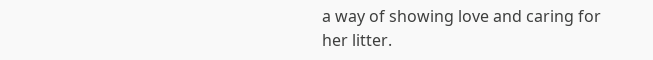a way of showing love and caring for her litter.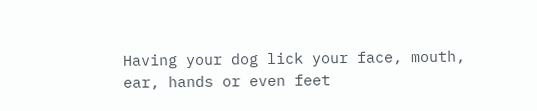Having your dog lick your face, mouth, ear, hands or even feet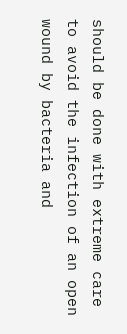should be done with extreme care to avoid the infection of an open wound by bacteria and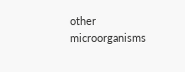other microorganisms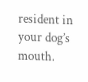resident in your dog’s mouth.